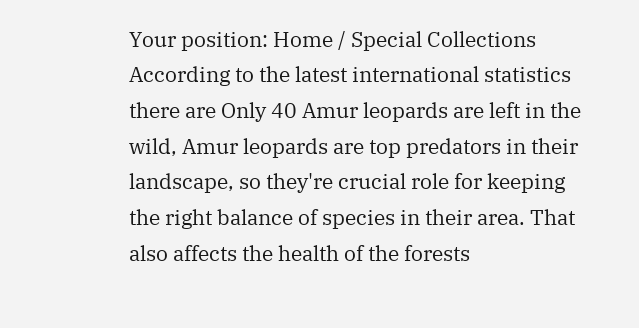Your position: Home / Special Collections
According to the latest international statistics there are Only 40 Amur leopards are left in the wild, Amur leopards are top predators in their landscape, so they're crucial role for keeping the right balance of species in their area. That also affects the health of the forests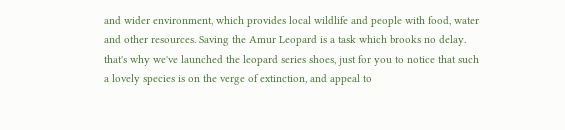and wider environment, which provides local wildlife and people with food, water and other resources. Saving the Amur Leopard is a task which brooks no delay. that's why we've launched the leopard series shoes, just for you to notice that such a lovely species is on the verge of extinction, and appeal to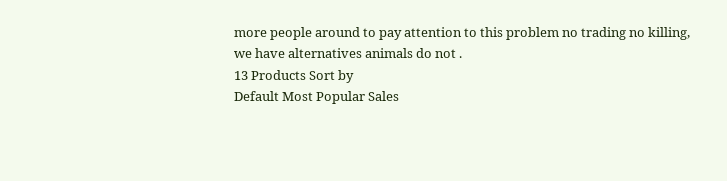more people around to pay attention to this problem no trading no killing, we have alternatives animals do not .
13 Products Sort by
Default Most Popular Sales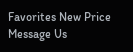Favorites New Price
Message Us